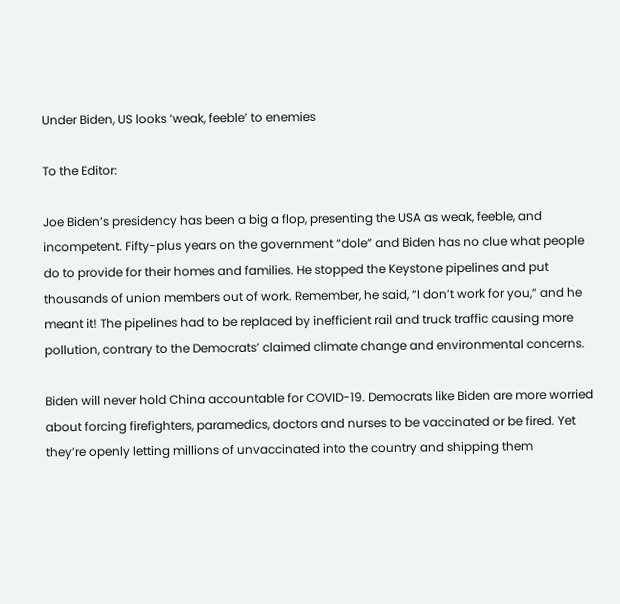Under Biden, US looks ‘weak, feeble’ to enemies

To the Editor:

Joe Biden’s presidency has been a big a flop, presenting the USA as weak, feeble, and incompetent. Fifty-plus years on the government “dole” and Biden has no clue what people do to provide for their homes and families. He stopped the Keystone pipelines and put thousands of union members out of work. Remember, he said, “I don’t work for you,” and he meant it! The pipelines had to be replaced by inefficient rail and truck traffic causing more pollution, contrary to the Democrats’ claimed climate change and environmental concerns.

Biden will never hold China accountable for COVID-19. Democrats like Biden are more worried about forcing firefighters, paramedics, doctors and nurses to be vaccinated or be fired. Yet they’re openly letting millions of unvaccinated into the country and shipping them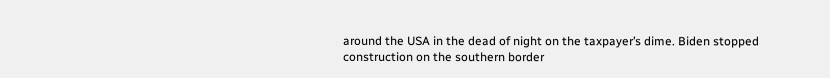around the USA in the dead of night on the taxpayer’s dime. Biden stopped construction on the southern border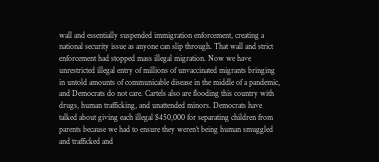wall and essentially suspended immigration enforcement, creating a national security issue as anyone can slip through. That wall and strict enforcement had stopped mass illegal migration. Now we have unrestricted illegal entry of millions of unvaccinated migrants bringing in untold amounts of communicable disease in the middle of a pandemic, and Democrats do not care. Cartels also are flooding this country with drugs, human trafficking, and unattended minors. Democrats have talked about giving each illegal $450,000 for separating children from parents because we had to ensure they weren’t being human smuggled and trafficked and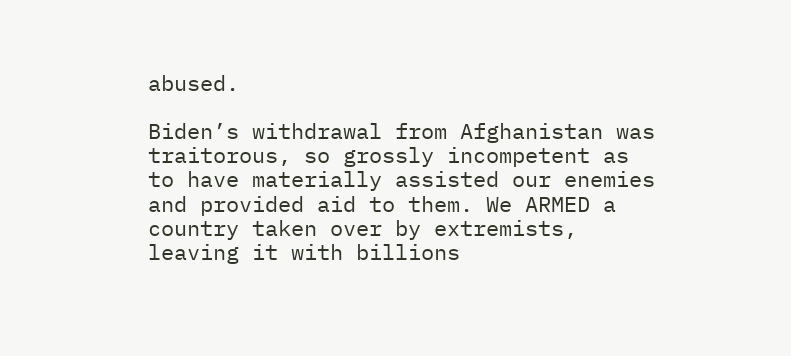abused.

Biden’s withdrawal from Afghanistan was traitorous, so grossly incompetent as to have materially assisted our enemies and provided aid to them. We ARMED a country taken over by extremists, leaving it with billions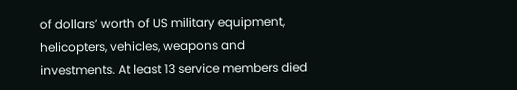of dollars’ worth of US military equipment, helicopters, vehicles, weapons and investments. At least 13 service members died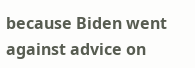because Biden went against advice on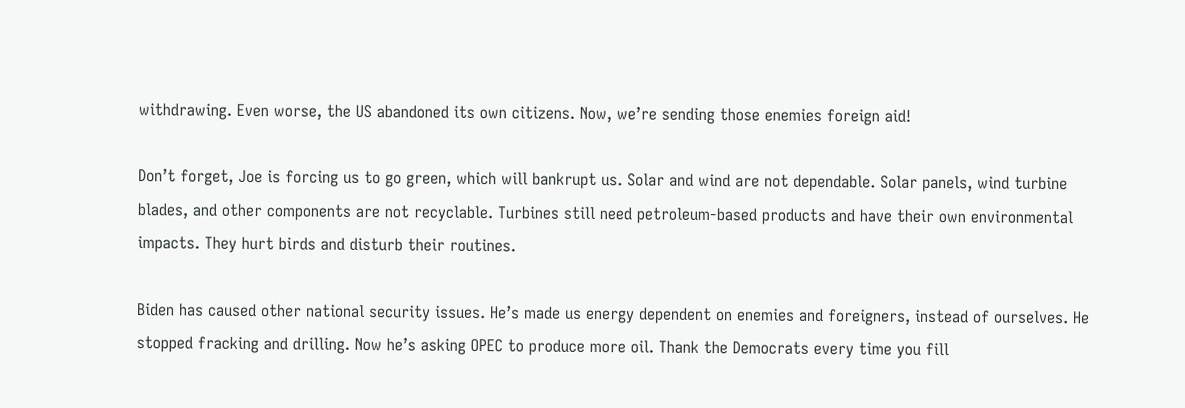withdrawing. Even worse, the US abandoned its own citizens. Now, we’re sending those enemies foreign aid!

Don’t forget, Joe is forcing us to go green, which will bankrupt us. Solar and wind are not dependable. Solar panels, wind turbine blades, and other components are not recyclable. Turbines still need petroleum-based products and have their own environmental impacts. They hurt birds and disturb their routines.

Biden has caused other national security issues. He’s made us energy dependent on enemies and foreigners, instead of ourselves. He stopped fracking and drilling. Now he’s asking OPEC to produce more oil. Thank the Democrats every time you fill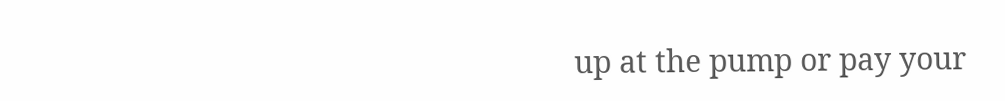up at the pump or pay your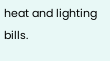heat and lighting bills.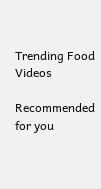Trending Food Videos

Recommended for you